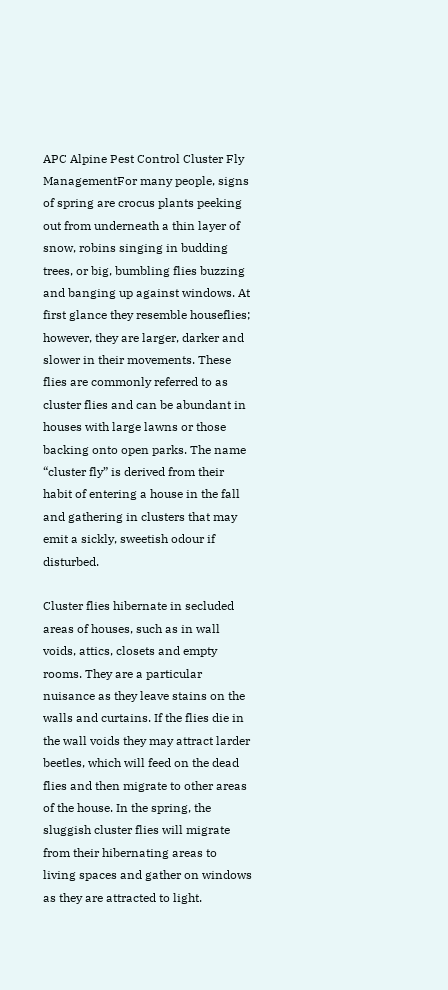APC Alpine Pest Control Cluster Fly ManagementFor many people, signs of spring are crocus plants peeking out from underneath a thin layer of snow, robins singing in budding trees, or big, bumbling flies buzzing and banging up against windows. At first glance they resemble houseflies; however, they are larger, darker and slower in their movements. These flies are commonly referred to as cluster flies and can be abundant in houses with large lawns or those backing onto open parks. The name “cluster fly” is derived from their habit of entering a house in the fall and gathering in clusters that may emit a sickly, sweetish odour if disturbed.

Cluster flies hibernate in secluded areas of houses, such as in wall voids, attics, closets and empty rooms. They are a particular nuisance as they leave stains on the walls and curtains. If the flies die in the wall voids they may attract larder beetles, which will feed on the dead flies and then migrate to other areas of the house. In the spring, the sluggish cluster flies will migrate from their hibernating areas to living spaces and gather on windows as they are attracted to light.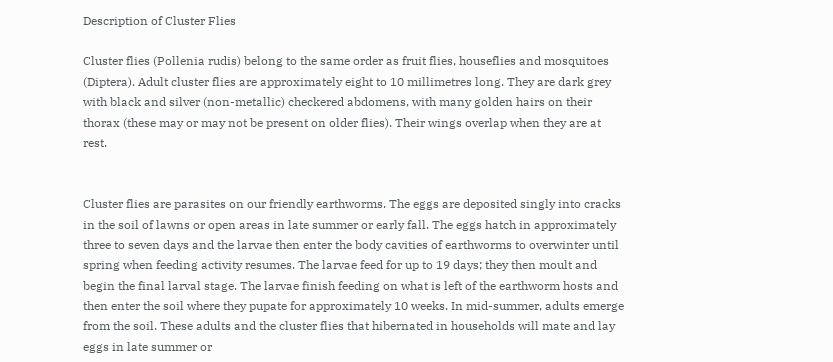Description of Cluster Flies

Cluster flies (Pollenia rudis) belong to the same order as fruit flies, houseflies and mosquitoes (Diptera). Adult cluster flies are approximately eight to 10 millimetres long. They are dark grey with black and silver (non-metallic) checkered abdomens, with many golden hairs on their thorax (these may or may not be present on older flies). Their wings overlap when they are at rest.


Cluster flies are parasites on our friendly earthworms. The eggs are deposited singly into cracks in the soil of lawns or open areas in late summer or early fall. The eggs hatch in approximately three to seven days and the larvae then enter the body cavities of earthworms to overwinter until spring when feeding activity resumes. The larvae feed for up to 19 days; they then moult and begin the final larval stage. The larvae finish feeding on what is left of the earthworm hosts and then enter the soil where they pupate for approximately 10 weeks. In mid-summer, adults emerge from the soil. These adults and the cluster flies that hibernated in households will mate and lay eggs in late summer or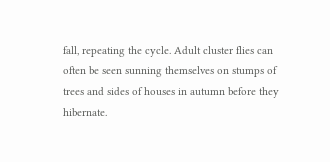fall, repeating the cycle. Adult cluster flies can often be seen sunning themselves on stumps of trees and sides of houses in autumn before they hibernate.